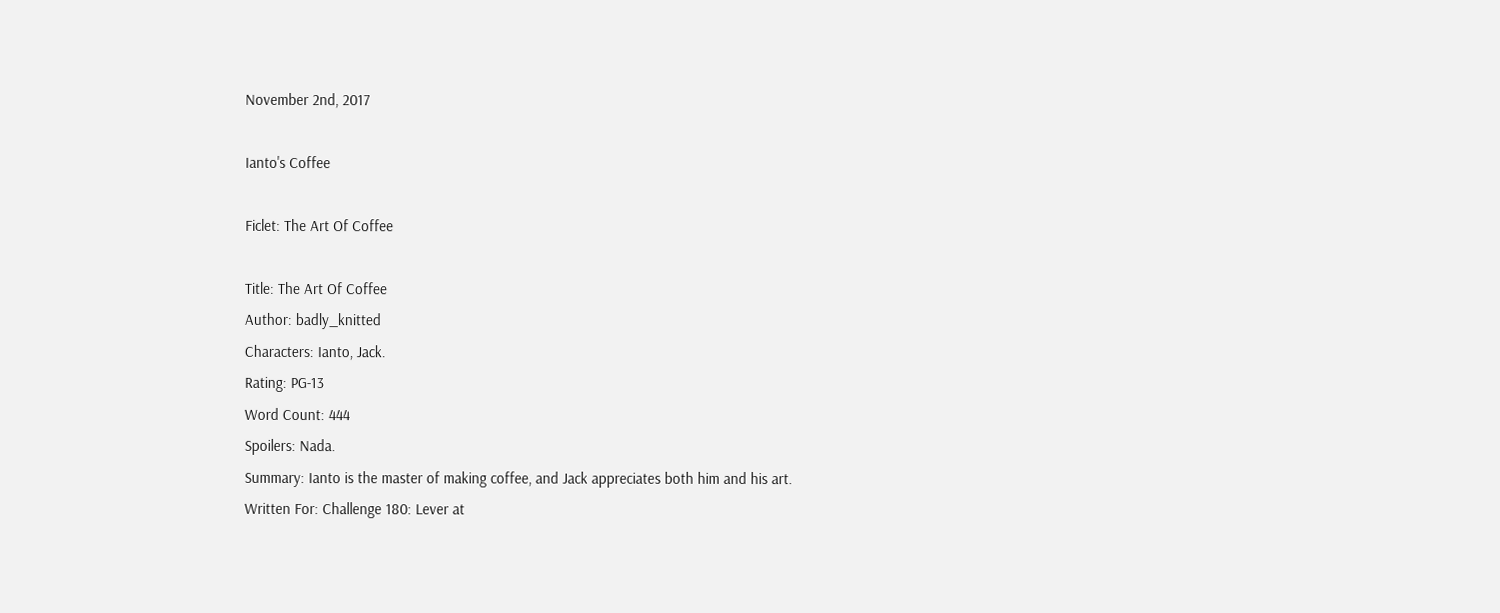November 2nd, 2017

Ianto's Coffee

Ficlet: The Art Of Coffee

Title: The Art Of Coffee
Author: badly_knitted
Characters: Ianto, Jack.
Rating: PG-13
Word Count: 444
Spoilers: Nada.
Summary: Ianto is the master of making coffee, and Jack appreciates both him and his art.
Written For: Challenge 180: Lever at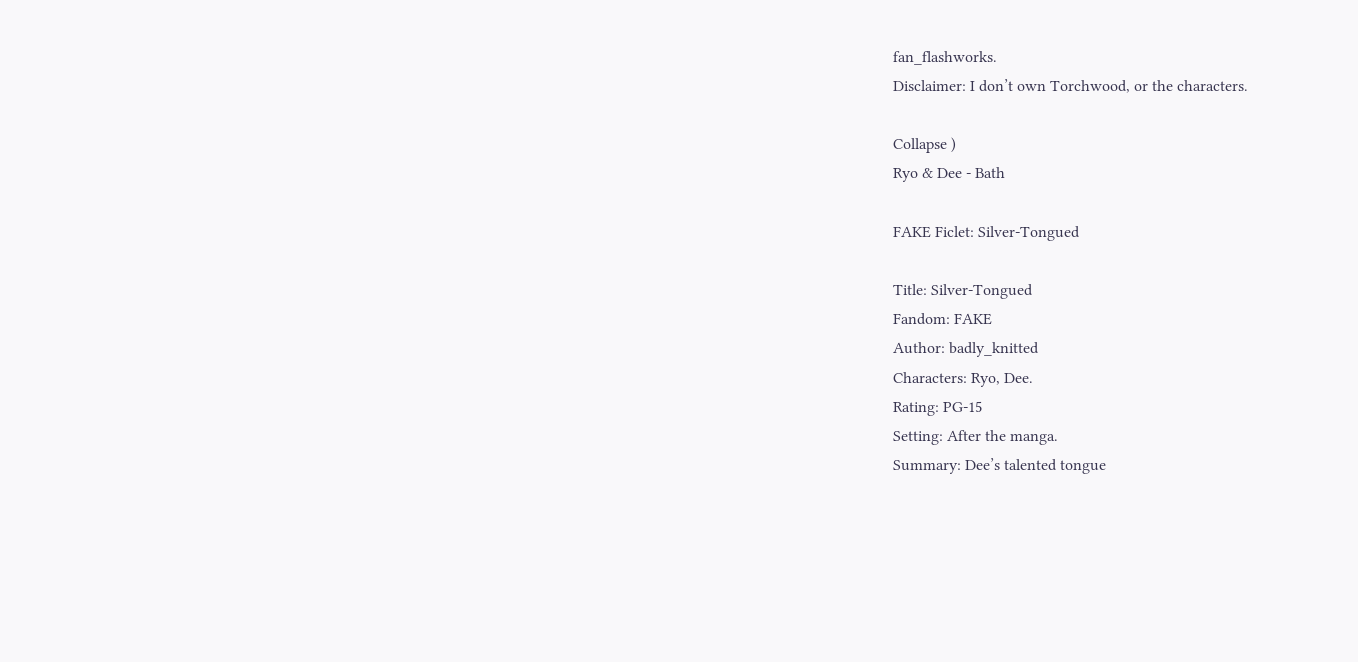fan_flashworks.
Disclaimer: I don’t own Torchwood, or the characters.

Collapse )
Ryo & Dee - Bath

FAKE Ficlet: Silver-Tongued

Title: Silver-Tongued
Fandom: FAKE
Author: badly_knitted
Characters: Ryo, Dee.
Rating: PG-15
Setting: After the manga.
Summary: Dee’s talented tongue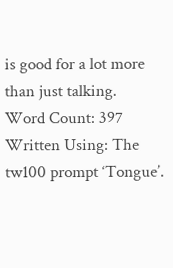is good for a lot more than just talking.
Word Count: 397
Written Using: The tw100 prompt ‘Tongue’.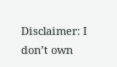Disclaimer: I don’t own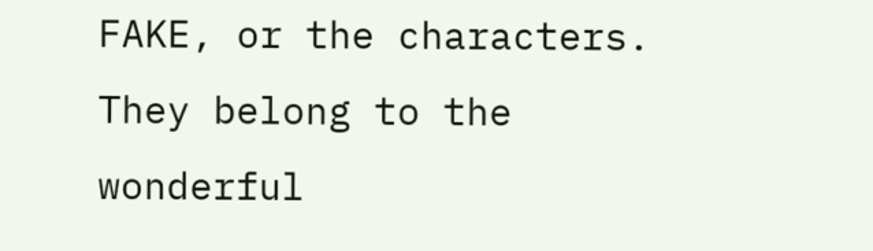FAKE, or the characters. They belong to the wonderful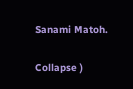Sanami Matoh.

Collapse )